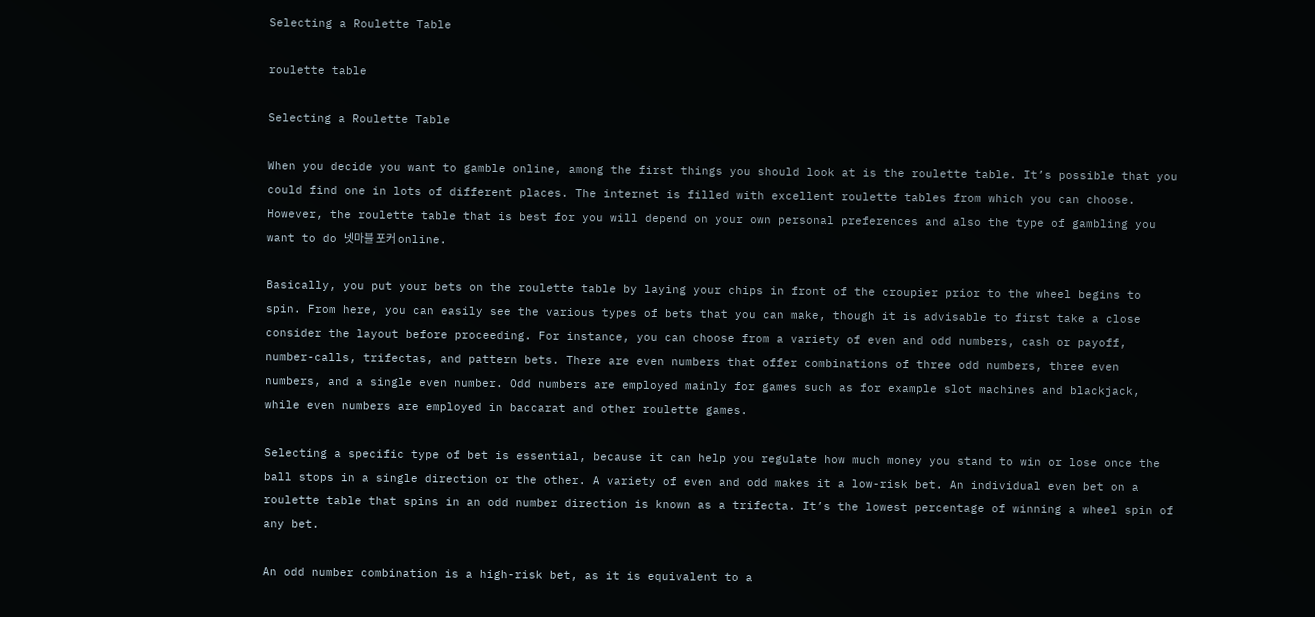Selecting a Roulette Table

roulette table

Selecting a Roulette Table

When you decide you want to gamble online, among the first things you should look at is the roulette table. It’s possible that you could find one in lots of different places. The internet is filled with excellent roulette tables from which you can choose. However, the roulette table that is best for you will depend on your own personal preferences and also the type of gambling you want to do 넷마블 포커 online.

Basically, you put your bets on the roulette table by laying your chips in front of the croupier prior to the wheel begins to spin. From here, you can easily see the various types of bets that you can make, though it is advisable to first take a close consider the layout before proceeding. For instance, you can choose from a variety of even and odd numbers, cash or payoff, number-calls, trifectas, and pattern bets. There are even numbers that offer combinations of three odd numbers, three even numbers, and a single even number. Odd numbers are employed mainly for games such as for example slot machines and blackjack, while even numbers are employed in baccarat and other roulette games.

Selecting a specific type of bet is essential, because it can help you regulate how much money you stand to win or lose once the ball stops in a single direction or the other. A variety of even and odd makes it a low-risk bet. An individual even bet on a roulette table that spins in an odd number direction is known as a trifecta. It’s the lowest percentage of winning a wheel spin of any bet.

An odd number combination is a high-risk bet, as it is equivalent to a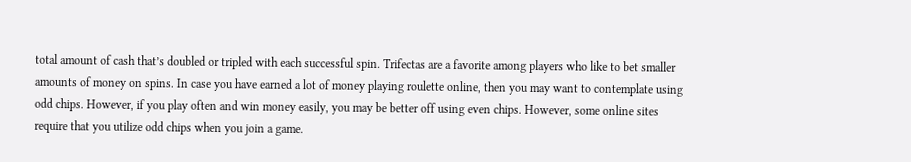total amount of cash that’s doubled or tripled with each successful spin. Trifectas are a favorite among players who like to bet smaller amounts of money on spins. In case you have earned a lot of money playing roulette online, then you may want to contemplate using odd chips. However, if you play often and win money easily, you may be better off using even chips. However, some online sites require that you utilize odd chips when you join a game.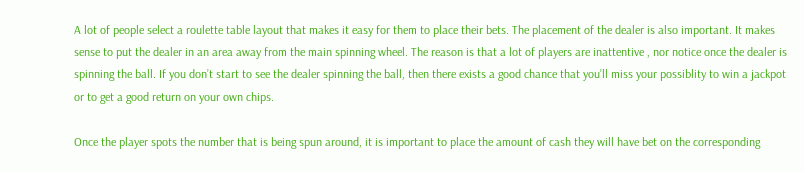A lot of people select a roulette table layout that makes it easy for them to place their bets. The placement of the dealer is also important. It makes sense to put the dealer in an area away from the main spinning wheel. The reason is that a lot of players are inattentive , nor notice once the dealer is spinning the ball. If you don’t start to see the dealer spinning the ball, then there exists a good chance that you’ll miss your possiblity to win a jackpot or to get a good return on your own chips.

Once the player spots the number that is being spun around, it is important to place the amount of cash they will have bet on the corresponding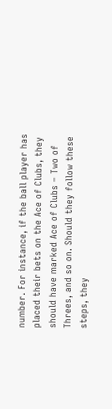number. For instance, if the ball player has placed their bets on the Ace of Clubs, they should have marked Ace of Clubs – Two of Threes, and so on. Should they follow these steps, they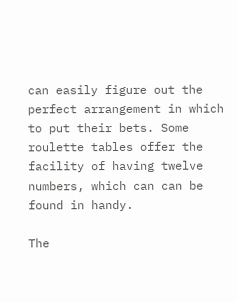can easily figure out the perfect arrangement in which to put their bets. Some roulette tables offer the facility of having twelve numbers, which can can be found in handy.

The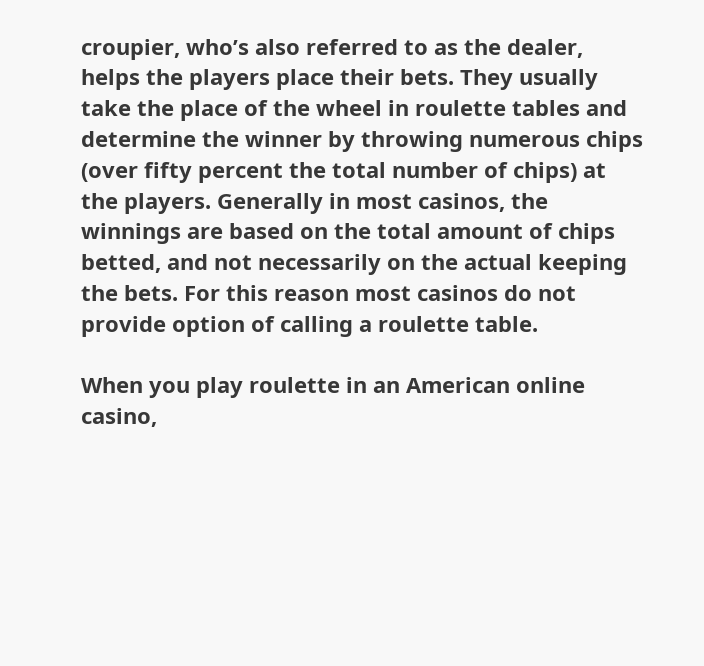croupier, who’s also referred to as the dealer, helps the players place their bets. They usually take the place of the wheel in roulette tables and determine the winner by throwing numerous chips (over fifty percent the total number of chips) at the players. Generally in most casinos, the winnings are based on the total amount of chips betted, and not necessarily on the actual keeping the bets. For this reason most casinos do not provide option of calling a roulette table.

When you play roulette in an American online casino,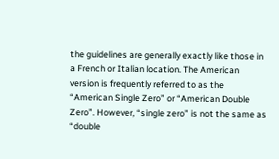the guidelines are generally exactly like those in a French or Italian location. The American version is frequently referred to as the “American Single Zero” or “American Double Zero”. However, “single zero” is not the same as “double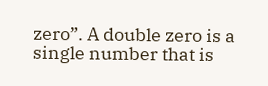zero”. A double zero is a single number that is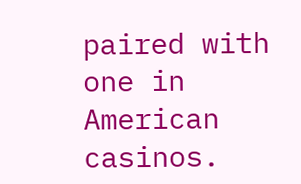paired with one in American casinos.